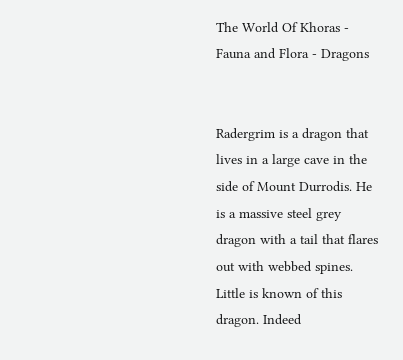The World Of Khoras - Fauna and Flora - Dragons


Radergrim is a dragon that lives in a large cave in the side of Mount Durrodis. He is a massive steel grey dragon with a tail that flares out with webbed spines. Little is known of this dragon. Indeed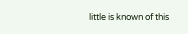little is known of this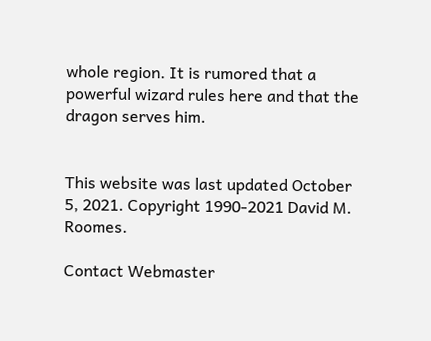whole region. It is rumored that a powerful wizard rules here and that the dragon serves him.


This website was last updated October 5, 2021. Copyright 1990-2021 David M. Roomes.

Contact Webmaster